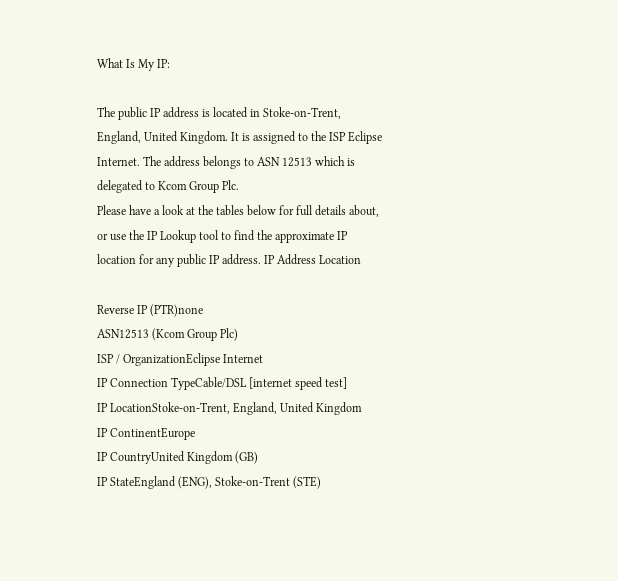What Is My IP:

The public IP address is located in Stoke-on-Trent, England, United Kingdom. It is assigned to the ISP Eclipse Internet. The address belongs to ASN 12513 which is delegated to Kcom Group Plc.
Please have a look at the tables below for full details about, or use the IP Lookup tool to find the approximate IP location for any public IP address. IP Address Location

Reverse IP (PTR)none
ASN12513 (Kcom Group Plc)
ISP / OrganizationEclipse Internet
IP Connection TypeCable/DSL [internet speed test]
IP LocationStoke-on-Trent, England, United Kingdom
IP ContinentEurope
IP CountryUnited Kingdom (GB)
IP StateEngland (ENG), Stoke-on-Trent (STE)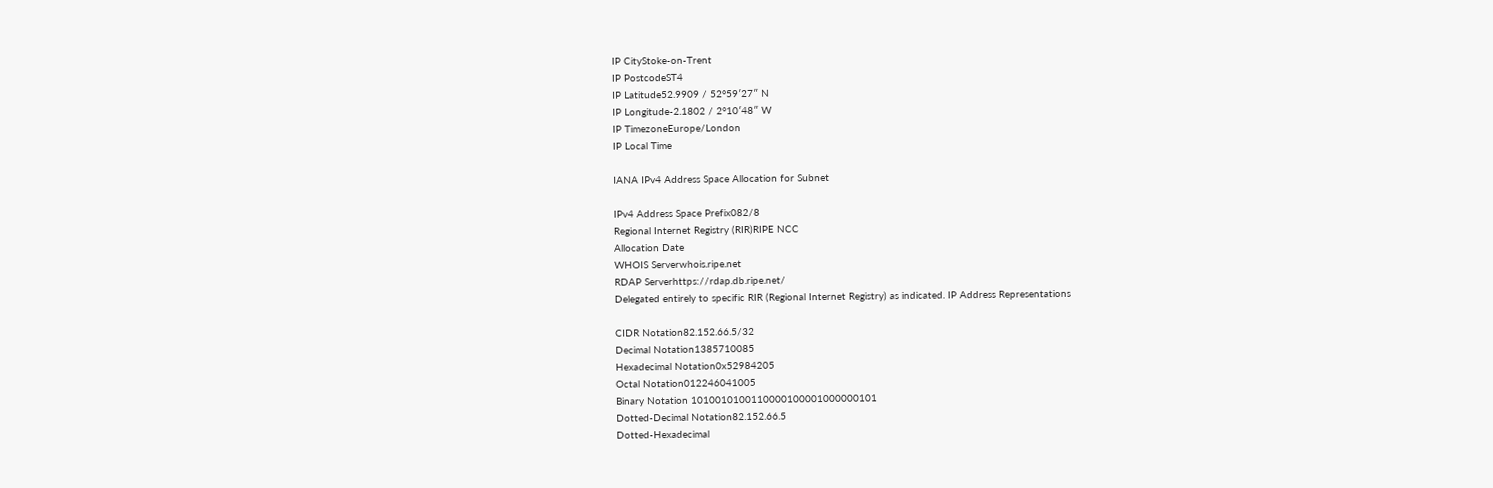IP CityStoke-on-Trent
IP PostcodeST4
IP Latitude52.9909 / 52°59′27″ N
IP Longitude-2.1802 / 2°10′48″ W
IP TimezoneEurope/London
IP Local Time

IANA IPv4 Address Space Allocation for Subnet

IPv4 Address Space Prefix082/8
Regional Internet Registry (RIR)RIPE NCC
Allocation Date
WHOIS Serverwhois.ripe.net
RDAP Serverhttps://rdap.db.ripe.net/
Delegated entirely to specific RIR (Regional Internet Registry) as indicated. IP Address Representations

CIDR Notation82.152.66.5/32
Decimal Notation1385710085
Hexadecimal Notation0x52984205
Octal Notation012246041005
Binary Notation 1010010100110000100001000000101
Dotted-Decimal Notation82.152.66.5
Dotted-Hexadecimal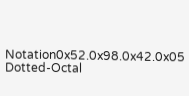Notation0x52.0x98.0x42.0x05
Dotted-Octal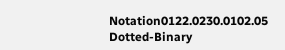Notation0122.0230.0102.05
Dotted-Binary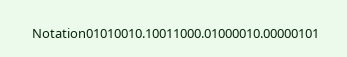Notation01010010.10011000.01000010.00000101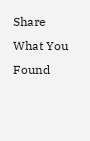Share What You Found